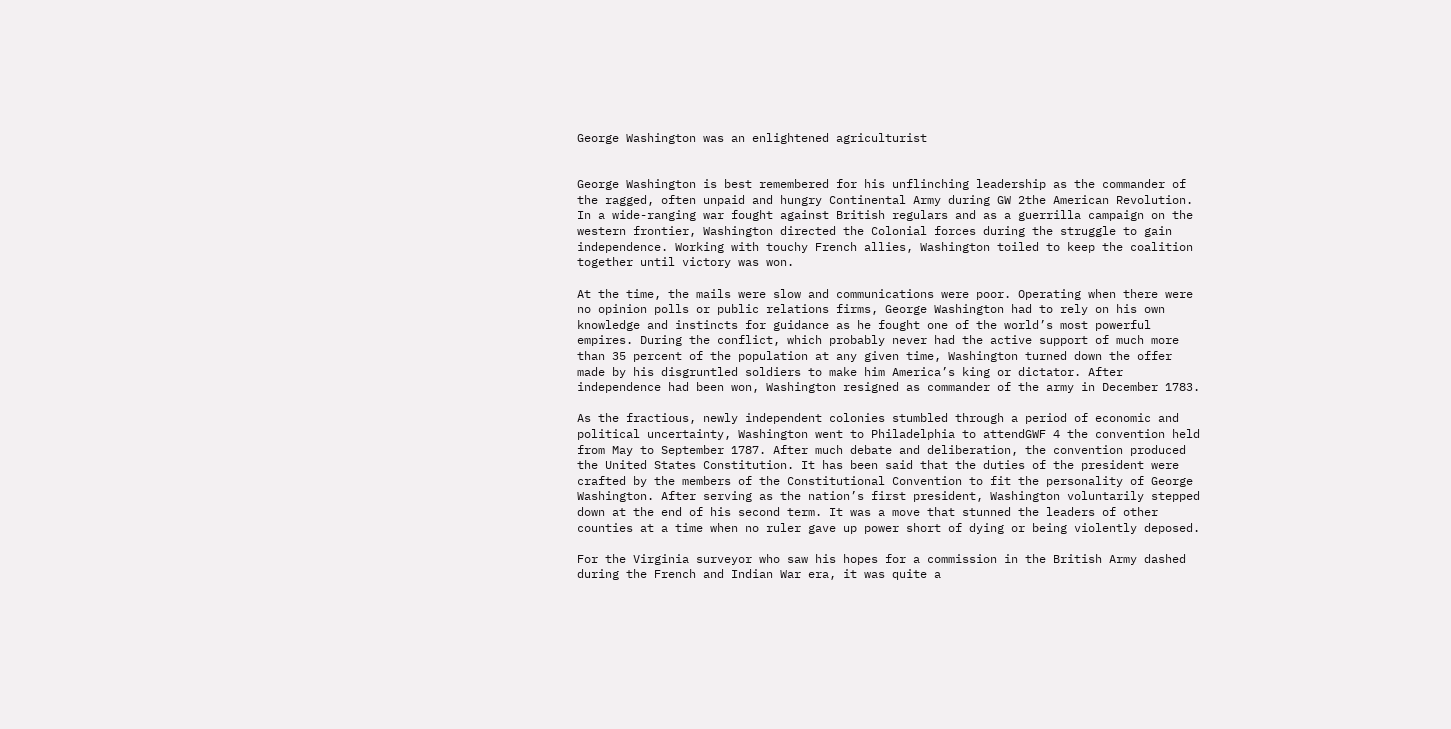George Washington was an enlightened agriculturist


George Washington is best remembered for his unflinching leadership as the commander of the ragged, often unpaid and hungry Continental Army during GW 2the American Revolution. In a wide-ranging war fought against British regulars and as a guerrilla campaign on the western frontier, Washington directed the Colonial forces during the struggle to gain independence. Working with touchy French allies, Washington toiled to keep the coalition together until victory was won.

At the time, the mails were slow and communications were poor. Operating when there were no opinion polls or public relations firms, George Washington had to rely on his own knowledge and instincts for guidance as he fought one of the world’s most powerful empires. During the conflict, which probably never had the active support of much more than 35 percent of the population at any given time, Washington turned down the offer made by his disgruntled soldiers to make him America’s king or dictator. After independence had been won, Washington resigned as commander of the army in December 1783.

As the fractious, newly independent colonies stumbled through a period of economic and political uncertainty, Washington went to Philadelphia to attendGWF 4 the convention held from May to September 1787. After much debate and deliberation, the convention produced the United States Constitution. It has been said that the duties of the president were crafted by the members of the Constitutional Convention to fit the personality of George Washington. After serving as the nation’s first president, Washington voluntarily stepped down at the end of his second term. It was a move that stunned the leaders of other counties at a time when no ruler gave up power short of dying or being violently deposed.

For the Virginia surveyor who saw his hopes for a commission in the British Army dashed during the French and Indian War era, it was quite a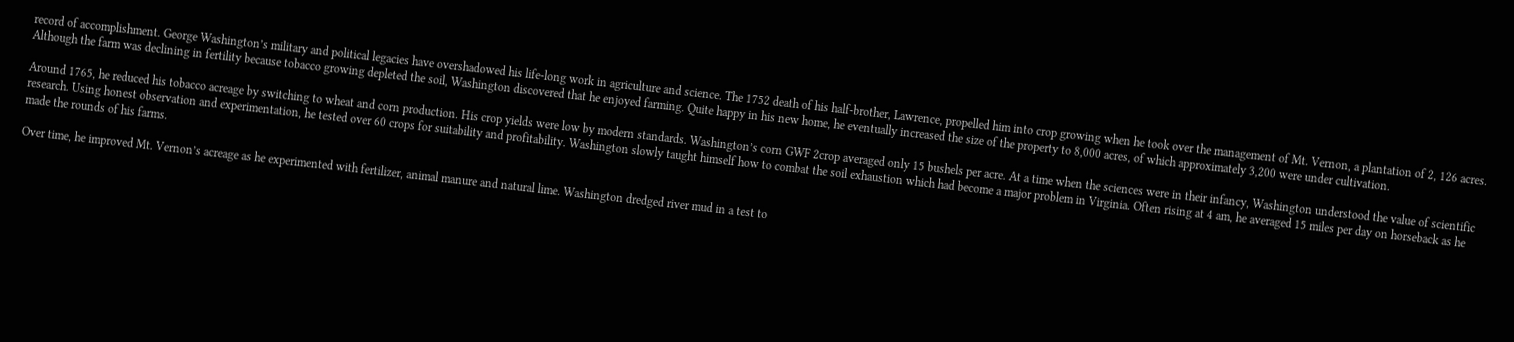record of accomplishment. George Washington’s military and political legacies have overshadowed his life-long work in agriculture and science. The 1752 death of his half-brother, Lawrence, propelled him into crop growing when he took over the management of Mt. Vernon, a plantation of 2, 126 acres. Although the farm was declining in fertility because tobacco growing depleted the soil, Washington discovered that he enjoyed farming. Quite happy in his new home, he eventually increased the size of the property to 8,000 acres, of which approximately 3,200 were under cultivation.

Around 1765, he reduced his tobacco acreage by switching to wheat and corn production. His crop yields were low by modern standards. Washington’s corn GWF 2crop averaged only 15 bushels per acre. At a time when the sciences were in their infancy, Washington understood the value of scientific research. Using honest observation and experimentation, he tested over 60 crops for suitability and profitability. Washington slowly taught himself how to combat the soil exhaustion which had become a major problem in Virginia. Often rising at 4 am, he averaged 15 miles per day on horseback as he made the rounds of his farms.

Over time, he improved Mt. Vernon’s acreage as he experimented with fertilizer, animal manure and natural lime. Washington dredged river mud in a test to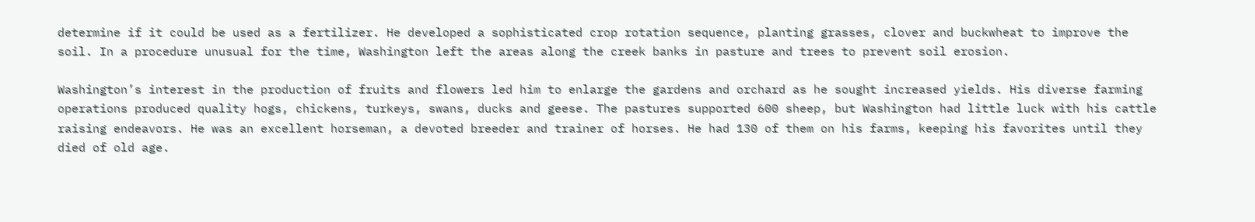determine if it could be used as a fertilizer. He developed a sophisticated crop rotation sequence, planting grasses, clover and buckwheat to improve the soil. In a procedure unusual for the time, Washington left the areas along the creek banks in pasture and trees to prevent soil erosion.

Washington’s interest in the production of fruits and flowers led him to enlarge the gardens and orchard as he sought increased yields. His diverse farming operations produced quality hogs, chickens, turkeys, swans, ducks and geese. The pastures supported 600 sheep, but Washington had little luck with his cattle raising endeavors. He was an excellent horseman, a devoted breeder and trainer of horses. He had 130 of them on his farms, keeping his favorites until they died of old age.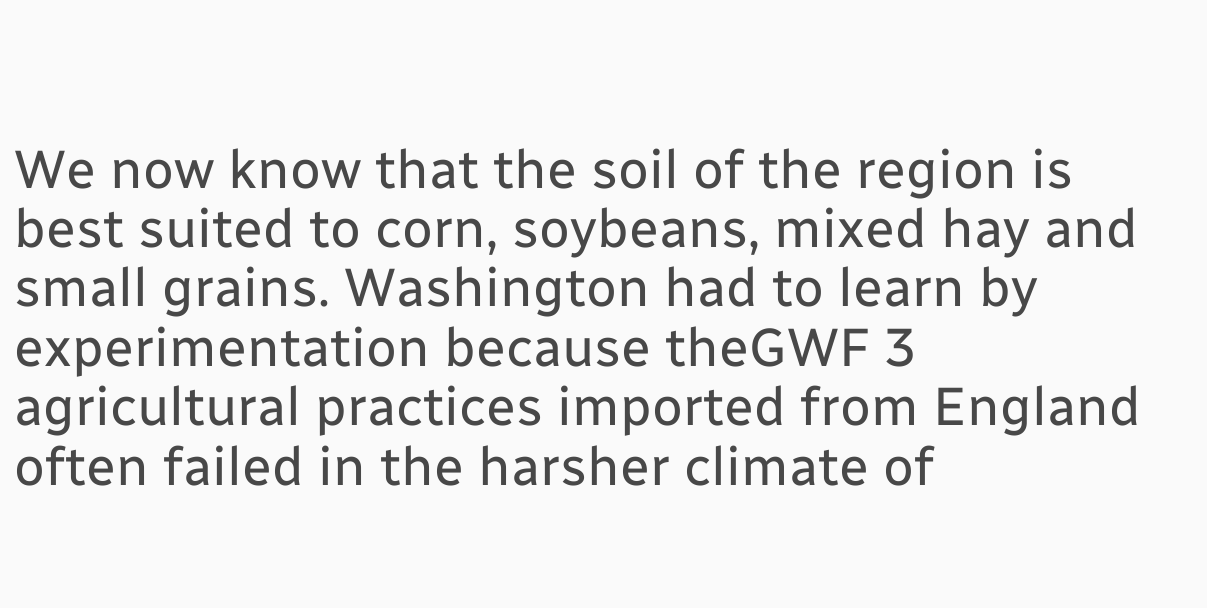We now know that the soil of the region is best suited to corn, soybeans, mixed hay and small grains. Washington had to learn by experimentation because theGWF 3 agricultural practices imported from England often failed in the harsher climate of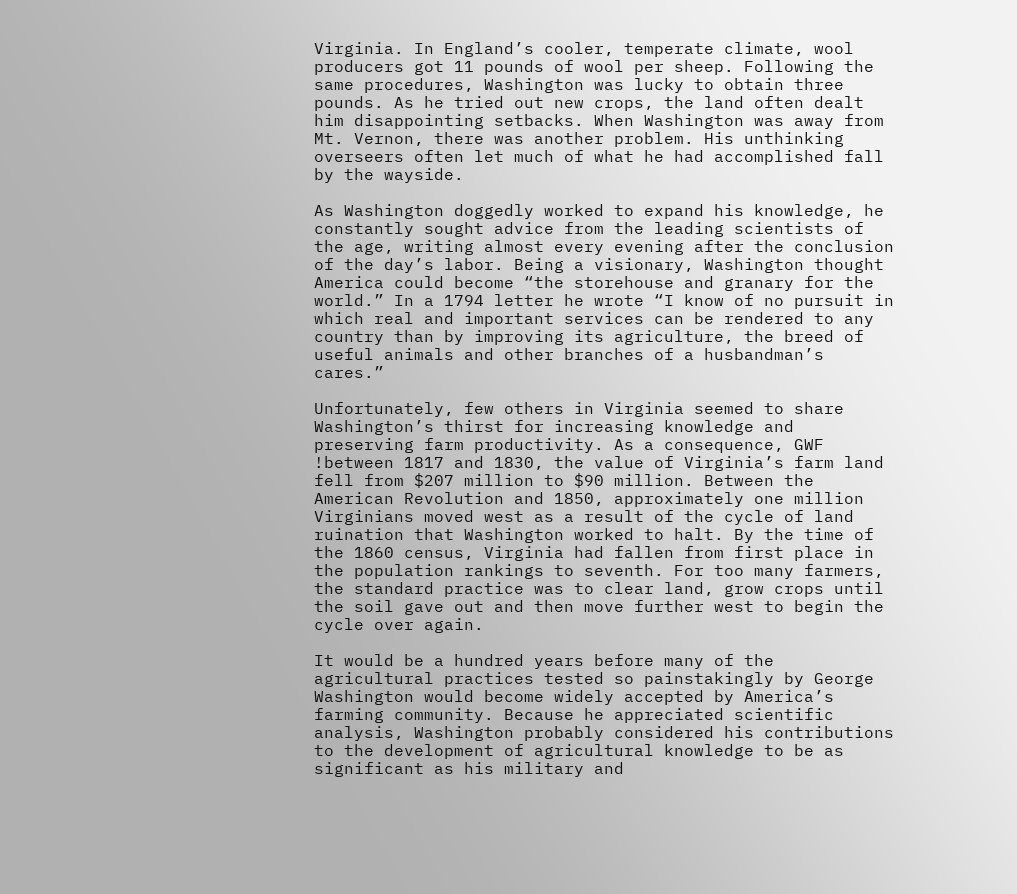Virginia. In England’s cooler, temperate climate, wool producers got 11 pounds of wool per sheep. Following the same procedures, Washington was lucky to obtain three pounds. As he tried out new crops, the land often dealt him disappointing setbacks. When Washington was away from Mt. Vernon, there was another problem. His unthinking overseers often let much of what he had accomplished fall by the wayside.

As Washington doggedly worked to expand his knowledge, he constantly sought advice from the leading scientists of the age, writing almost every evening after the conclusion of the day’s labor. Being a visionary, Washington thought America could become “the storehouse and granary for the world.” In a 1794 letter he wrote “I know of no pursuit in which real and important services can be rendered to any country than by improving its agriculture, the breed of useful animals and other branches of a husbandman’s cares.”

Unfortunately, few others in Virginia seemed to share Washington’s thirst for increasing knowledge and preserving farm productivity. As a consequence, GWF !between 1817 and 1830, the value of Virginia’s farm land fell from $207 million to $90 million. Between the American Revolution and 1850, approximately one million Virginians moved west as a result of the cycle of land ruination that Washington worked to halt. By the time of the 1860 census, Virginia had fallen from first place in the population rankings to seventh. For too many farmers, the standard practice was to clear land, grow crops until the soil gave out and then move further west to begin the cycle over again.

It would be a hundred years before many of the agricultural practices tested so painstakingly by George Washington would become widely accepted by America’s farming community. Because he appreciated scientific analysis, Washington probably considered his contributions to the development of agricultural knowledge to be as significant as his military and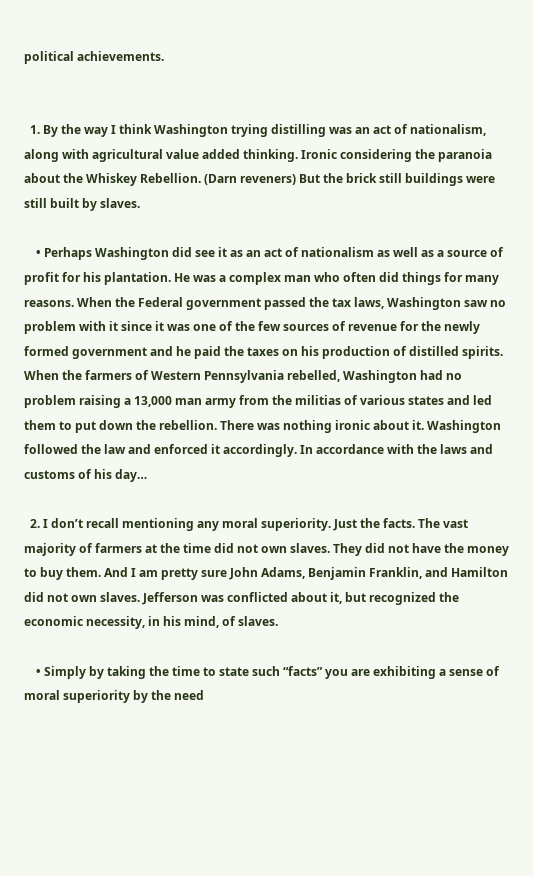political achievements.


  1. By the way I think Washington trying distilling was an act of nationalism, along with agricultural value added thinking. Ironic considering the paranoia about the Whiskey Rebellion. (Darn reveners) But the brick still buildings were still built by slaves.

    • Perhaps Washington did see it as an act of nationalism as well as a source of profit for his plantation. He was a complex man who often did things for many reasons. When the Federal government passed the tax laws, Washington saw no problem with it since it was one of the few sources of revenue for the newly formed government and he paid the taxes on his production of distilled spirits. When the farmers of Western Pennsylvania rebelled, Washington had no problem raising a 13,000 man army from the militias of various states and led them to put down the rebellion. There was nothing ironic about it. Washington followed the law and enforced it accordingly. In accordance with the laws and customs of his day…

  2. I don’t recall mentioning any moral superiority. Just the facts. The vast majority of farmers at the time did not own slaves. They did not have the money to buy them. And I am pretty sure John Adams, Benjamin Franklin, and Hamilton did not own slaves. Jefferson was conflicted about it, but recognized the economic necessity, in his mind, of slaves.

    • Simply by taking the time to state such “facts” you are exhibiting a sense of moral superiority by the need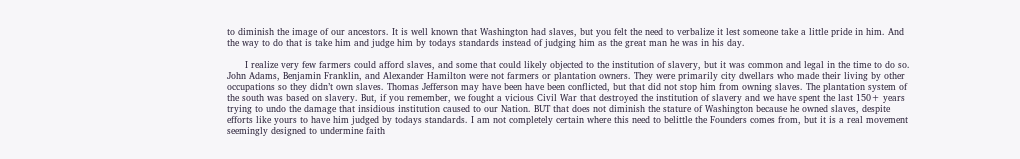to diminish the image of our ancestors. It is well known that Washington had slaves, but you felt the need to verbalize it lest someone take a little pride in him. And the way to do that is take him and judge him by todays standards instead of judging him as the great man he was in his day.

      I realize very few farmers could afford slaves, and some that could likely objected to the institution of slavery, but it was common and legal in the time to do so. John Adams, Benjamin Franklin, and Alexander Hamilton were not farmers or plantation owners. They were primarily city dwellars who made their living by other occupations so they didn’t own slaves. Thomas Jefferson may have been have been conflicted, but that did not stop him from owning slaves. The plantation system of the south was based on slavery. But, if you remember, we fought a vicious Civil War that destroyed the institution of slavery and we have spent the last 150+ years trying to undo the damage that insidious institution caused to our Nation. BUT that does not diminish the stature of Washington because he owned slaves, despite efforts like yours to have him judged by todays standards. I am not completely certain where this need to belittle the Founders comes from, but it is a real movement seemingly designed to undermine faith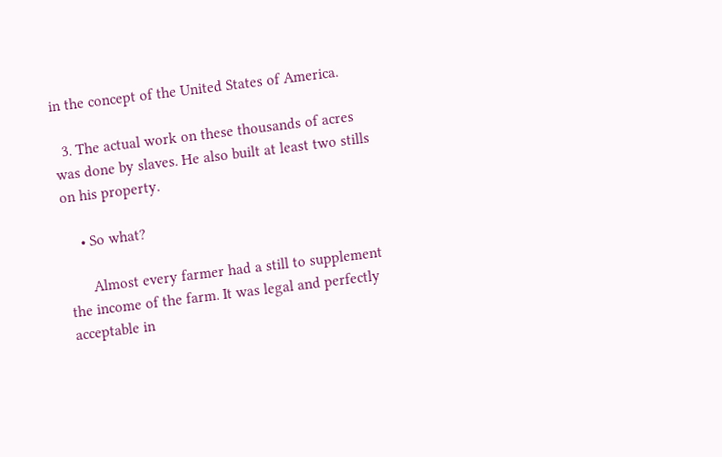in the concept of the United States of America.

  3. The actual work on these thousands of acres was done by slaves. He also built at least two stills on his property.

    • So what?

      Almost every farmer had a still to supplement the income of the farm. It was legal and perfectly acceptable in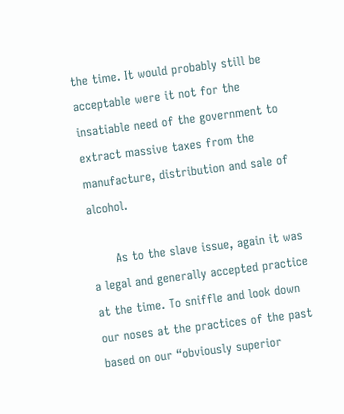the time. It would probably still be acceptable were it not for the insatiable need of the government to extract massive taxes from the manufacture, distribution and sale of alcohol.

      As to the slave issue, again it was a legal and generally accepted practice at the time. To sniffle and look down our noses at the practices of the past based on our “obviously superior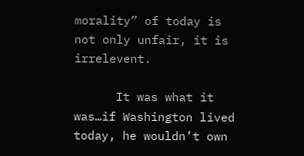morality” of today is not only unfair, it is irrelevent.

      It was what it was…if Washington lived today, he wouldn’t own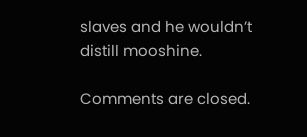slaves and he wouldn’t distill mooshine.

Comments are closed.